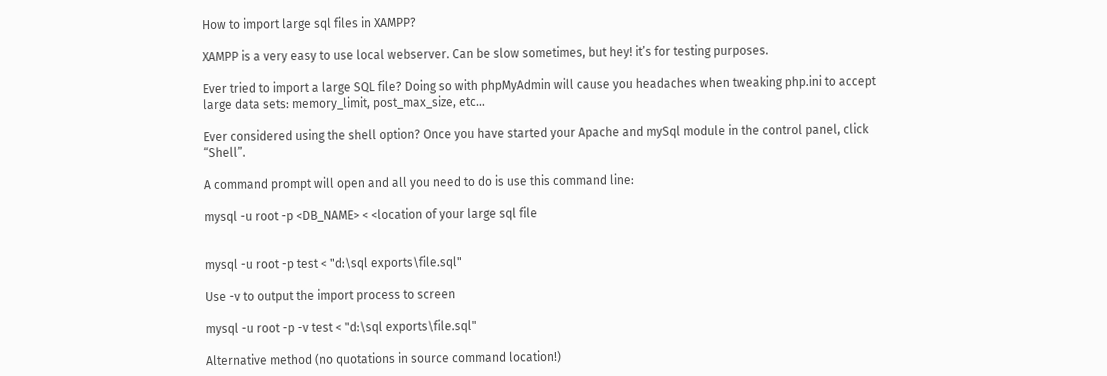How to import large sql files in XAMPP?

XAMPP is a very easy to use local webserver. Can be slow sometimes, but hey! it’s for testing purposes.

Ever tried to import a large SQL file? Doing so with phpMyAdmin will cause you headaches when tweaking php.ini to accept large data sets: memory_limit, post_max_size, etc…

Ever considered using the shell option? Once you have started your Apache and mySql module in the control panel, click “Shell”.

A command prompt will open and all you need to do is use this command line:

mysql -u root -p <DB_NAME> < <location of your large sql file


mysql -u root -p test < "d:\sql exports\file.sql"

Use -v to output the import process to screen

mysql -u root -p -v test < "d:\sql exports\file.sql"

Alternative method (no quotations in source command location!)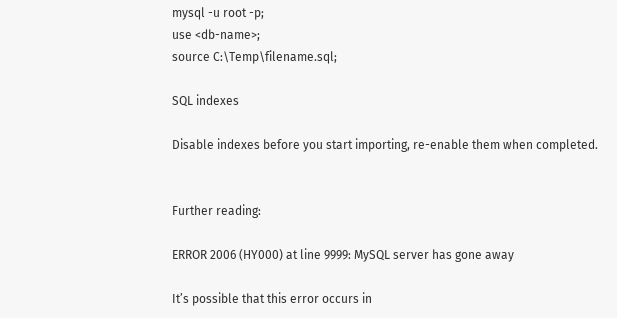mysql -u root -p;
use <db-name>;
source C:\Temp\filename.sql;

SQL indexes

Disable indexes before you start importing, re-enable them when completed.


Further reading:

ERROR 2006 (HY000) at line 9999: MySQL server has gone away

It’s possible that this error occurs in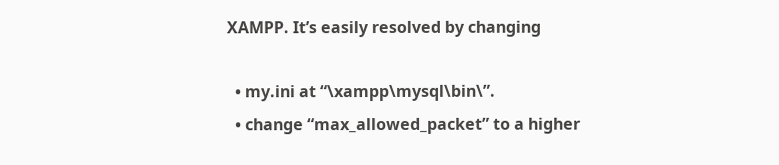XAMPP. It’s easily resolved by changing

  • my.ini at “\xampp\mysql\bin\”.
  • change “max_allowed_packet” to a higher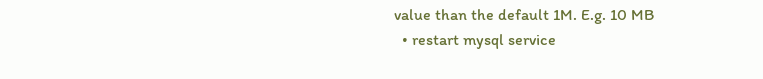value than the default 1M. E.g. 10 MB
  • restart mysql service